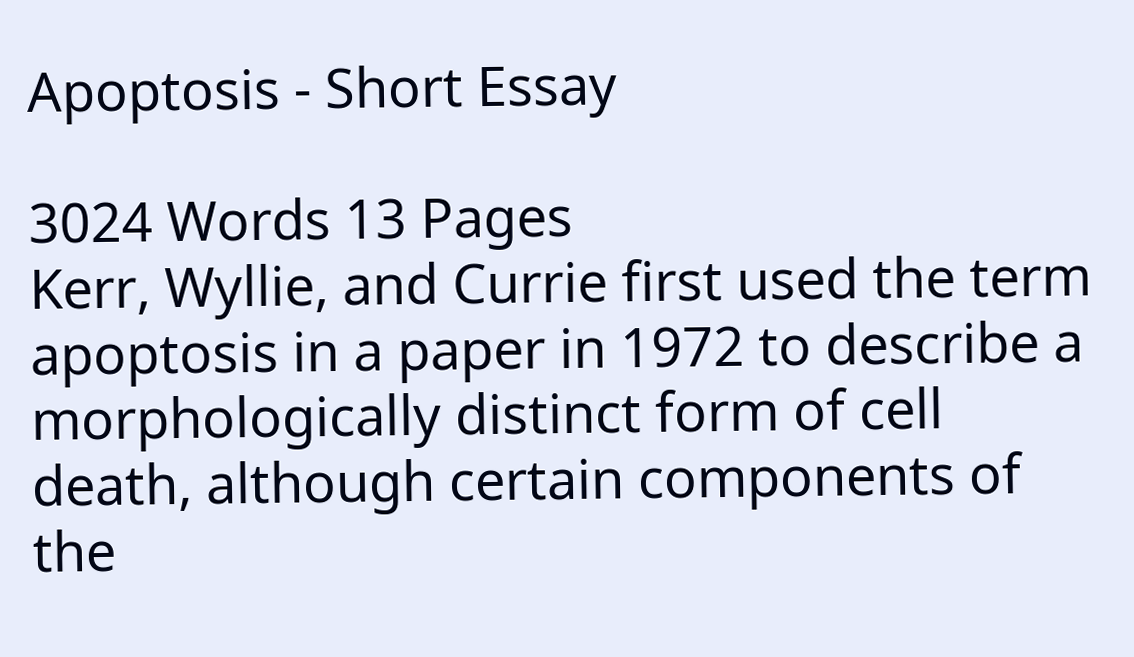Apoptosis - Short Essay

3024 Words 13 Pages
Kerr, Wyllie, and Currie first used the term apoptosis in a paper in 1972 to describe a morphologically distinct form of cell death, although certain components of the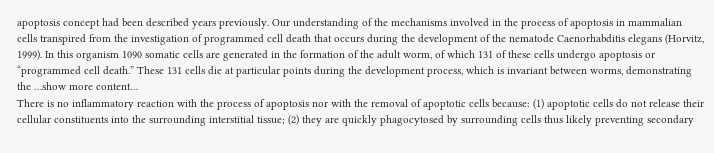apoptosis concept had been described years previously. Our understanding of the mechanisms involved in the process of apoptosis in mammalian cells transpired from the investigation of programmed cell death that occurs during the development of the nematode Caenorhabditis elegans (Horvitz, 1999). In this organism 1090 somatic cells are generated in the formation of the adult worm, of which 131 of these cells undergo apoptosis or “programmed cell death.” These 131 cells die at particular points during the development process, which is invariant between worms, demonstrating the …show more content…
There is no inflammatory reaction with the process of apoptosis nor with the removal of apoptotic cells because: (1) apoptotic cells do not release their cellular constituents into the surrounding interstitial tissue; (2) they are quickly phagocytosed by surrounding cells thus likely preventing secondary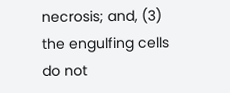necrosis; and, (3) the engulfing cells do not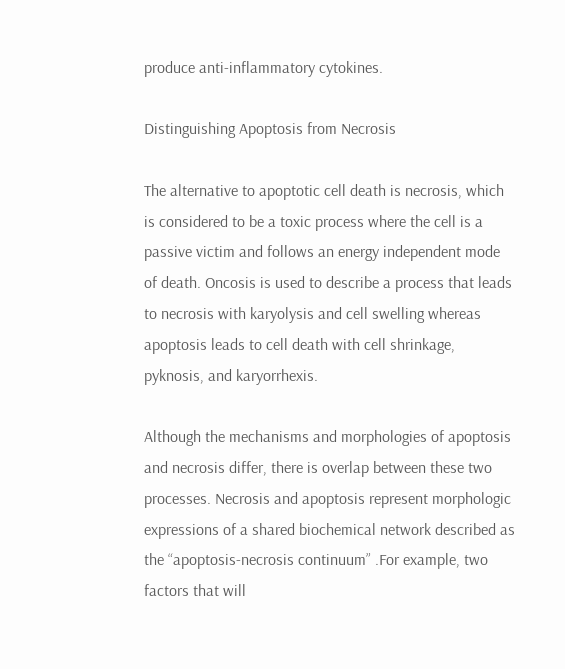produce anti-inflammatory cytokines.

Distinguishing Apoptosis from Necrosis

The alternative to apoptotic cell death is necrosis, which is considered to be a toxic process where the cell is a passive victim and follows an energy independent mode of death. Oncosis is used to describe a process that leads to necrosis with karyolysis and cell swelling whereas apoptosis leads to cell death with cell shrinkage, pyknosis, and karyorrhexis.

Although the mechanisms and morphologies of apoptosis and necrosis differ, there is overlap between these two processes. Necrosis and apoptosis represent morphologic expressions of a shared biochemical network described as the “apoptosis-necrosis continuum” .For example, two factors that will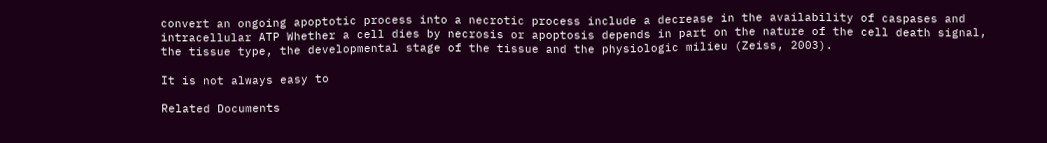convert an ongoing apoptotic process into a necrotic process include a decrease in the availability of caspases and intracellular ATP Whether a cell dies by necrosis or apoptosis depends in part on the nature of the cell death signal, the tissue type, the developmental stage of the tissue and the physiologic milieu (Zeiss, 2003).

It is not always easy to

Related Documents